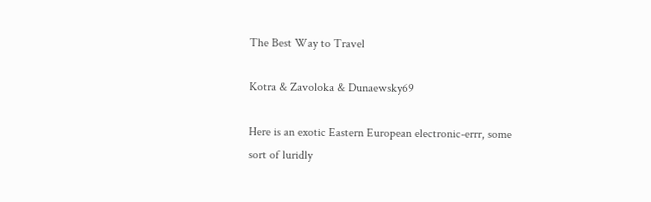The Best Way to Travel

Kotra & Zavoloka & Dunaewsky69

Here is an exotic Eastern European electronic-errr, some sort of luridly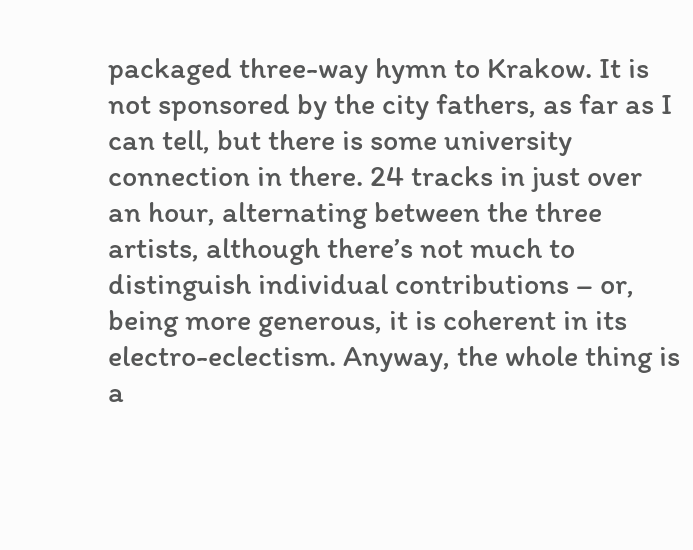packaged three-way hymn to Krakow. It is not sponsored by the city fathers, as far as I can tell, but there is some university connection in there. 24 tracks in just over an hour, alternating between the three artists, although there’s not much to distinguish individual contributions – or, being more generous, it is coherent in its electro-eclectism. Anyway, the whole thing is a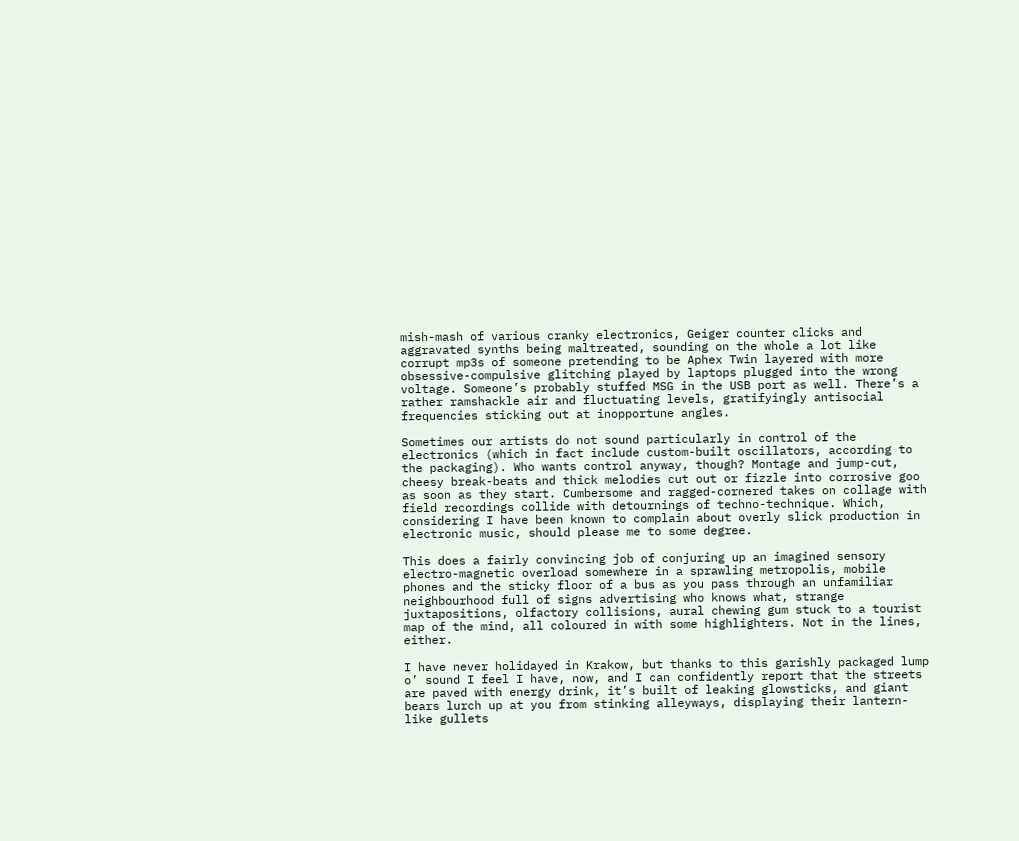mish-mash of various cranky electronics, Geiger counter clicks and aggravated synths being maltreated, sounding on the whole a lot like corrupt mp3s of someone pretending to be Aphex Twin layered with more obsessive-compulsive glitching played by laptops plugged into the wrong voltage. Someone’s probably stuffed MSG in the USB port as well. There’s a rather ramshackle air and fluctuating levels, gratifyingly antisocial frequencies sticking out at inopportune angles.

Sometimes our artists do not sound particularly in control of the electronics (which in fact include custom-built oscillators, according to the packaging). Who wants control anyway, though? Montage and jump-cut, cheesy break-beats and thick melodies cut out or fizzle into corrosive goo as soon as they start. Cumbersome and ragged-cornered takes on collage with field recordings collide with detournings of techno-technique. Which, considering I have been known to complain about overly slick production in electronic music, should please me to some degree.

This does a fairly convincing job of conjuring up an imagined sensory electro-magnetic overload somewhere in a sprawling metropolis, mobile phones and the sticky floor of a bus as you pass through an unfamiliar neighbourhood full of signs advertising who knows what, strange juxtapositions, olfactory collisions, aural chewing gum stuck to a tourist map of the mind, all coloured in with some highlighters. Not in the lines, either.

I have never holidayed in Krakow, but thanks to this garishly packaged lump o’ sound I feel I have, now, and I can confidently report that the streets are paved with energy drink, it’s built of leaking glowsticks, and giant bears lurch up at you from stinking alleyways, displaying their lantern-like gullets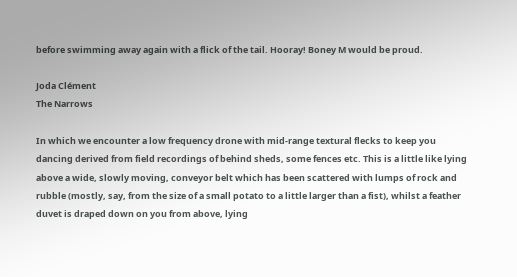before swimming away again with a flick of the tail. Hooray! Boney M would be proud.

Joda Clément
The Narrows

In which we encounter a low frequency drone with mid-range textural flecks to keep you dancing derived from field recordings of behind sheds, some fences etc. This is a little like lying above a wide, slowly moving, conveyor belt which has been scattered with lumps of rock and rubble (mostly, say, from the size of a small potato to a little larger than a fist), whilst a feather duvet is draped down on you from above, lying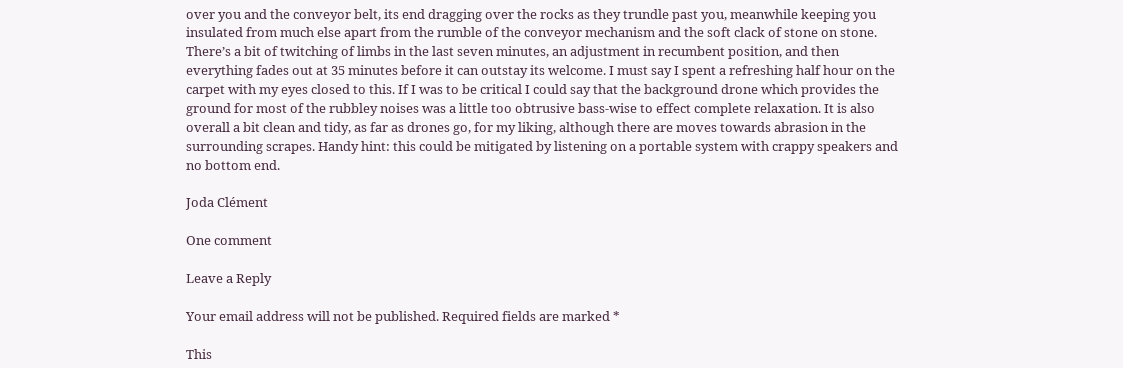over you and the conveyor belt, its end dragging over the rocks as they trundle past you, meanwhile keeping you insulated from much else apart from the rumble of the conveyor mechanism and the soft clack of stone on stone. There’s a bit of twitching of limbs in the last seven minutes, an adjustment in recumbent position, and then everything fades out at 35 minutes before it can outstay its welcome. I must say I spent a refreshing half hour on the carpet with my eyes closed to this. If I was to be critical I could say that the background drone which provides the ground for most of the rubbley noises was a little too obtrusive bass-wise to effect complete relaxation. It is also overall a bit clean and tidy, as far as drones go, for my liking, although there are moves towards abrasion in the surrounding scrapes. Handy hint: this could be mitigated by listening on a portable system with crappy speakers and no bottom end.

Joda Clément

One comment

Leave a Reply

Your email address will not be published. Required fields are marked *

This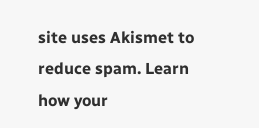site uses Akismet to reduce spam. Learn how your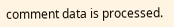comment data is processed.